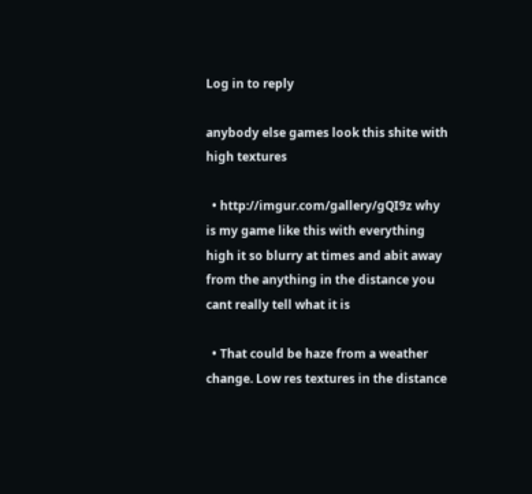Log in to reply

anybody else games look this shite with high textures

  • http://imgur.com/gallery/gQI9z why is my game like this with everything high it so blurry at times and abit away from the anything in the distance you cant really tell what it is

  • That could be haze from a weather change. Low res textures in the distance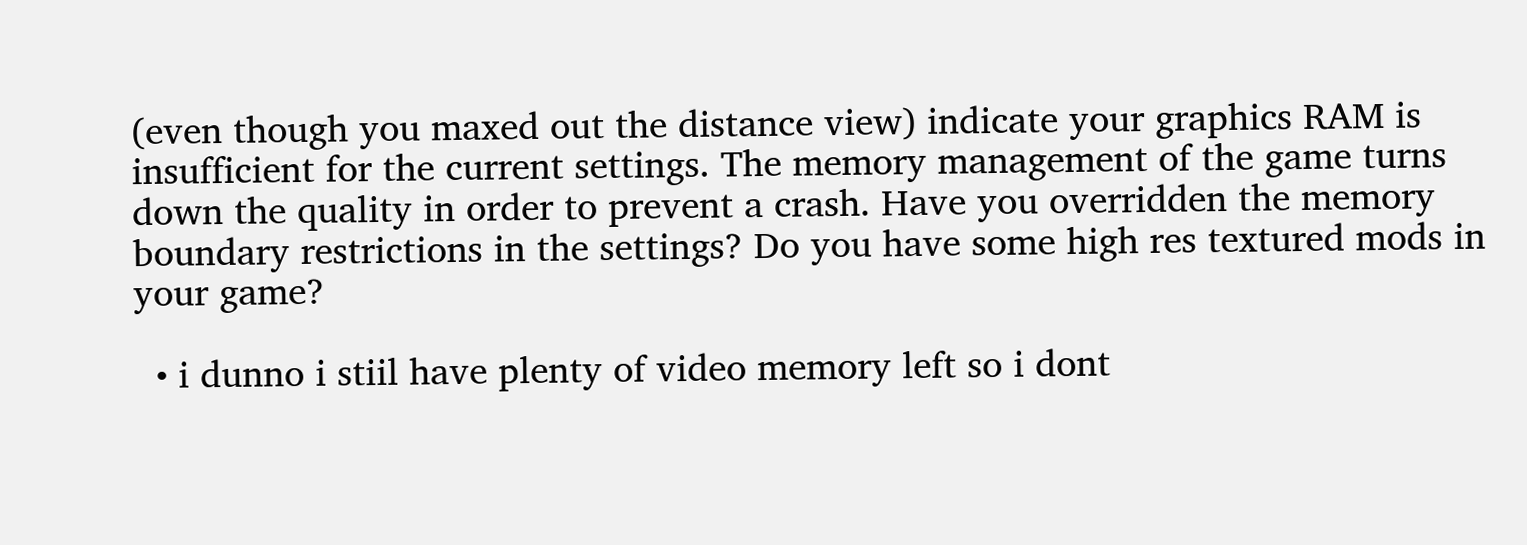(even though you maxed out the distance view) indicate your graphics RAM is insufficient for the current settings. The memory management of the game turns down the quality in order to prevent a crash. Have you overridden the memory boundary restrictions in the settings? Do you have some high res textured mods in your game?

  • i dunno i stiil have plenty of video memory left so i dont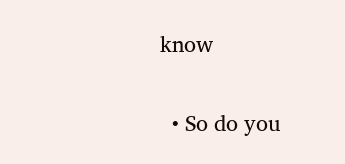know

  • So do you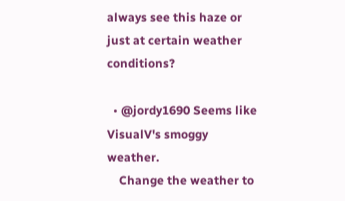always see this haze or just at certain weather conditions?

  • @jordy1690 Seems like VisualV's smoggy weather.
    Change the weather to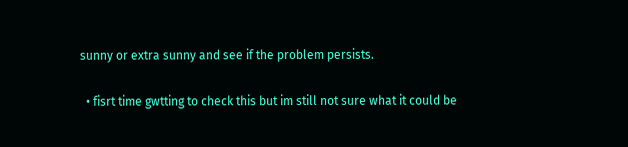sunny or extra sunny and see if the problem persists.

  • fisrt time gwtting to check this but im still not sure what it could be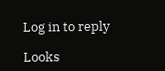Log in to reply

Looks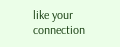like your connection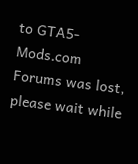to GTA5-Mods.com Forums was lost, please wait while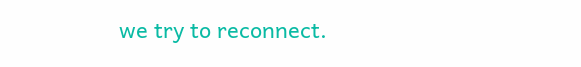we try to reconnect.